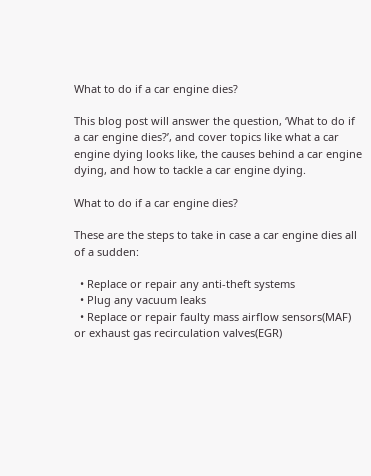What to do if a car engine dies?

This blog post will answer the question, ‘What to do if a car engine dies?’, and cover topics like what a car engine dying looks like, the causes behind a car engine dying, and how to tackle a car engine dying.

What to do if a car engine dies?

These are the steps to take in case a car engine dies all of a sudden:

  • Replace or repair any anti-theft systems
  • Plug any vacuum leaks
  • Replace or repair faulty mass airflow sensors(MAF) or exhaust gas recirculation valves(EGR)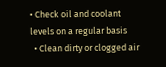• Check oil and coolant levels on a regular basis
  • Clean dirty or clogged air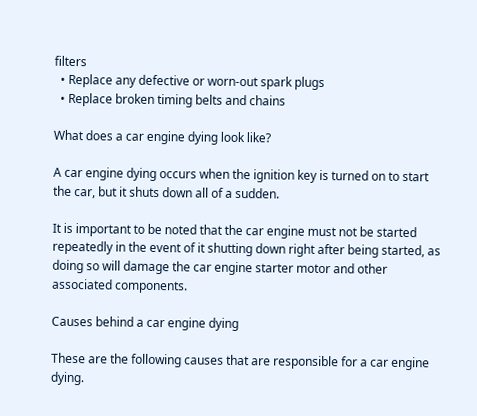filters
  • Replace any defective or worn-out spark plugs
  • Replace broken timing belts and chains

What does a car engine dying look like?

A car engine dying occurs when the ignition key is turned on to start the car, but it shuts down all of a sudden.

It is important to be noted that the car engine must not be started repeatedly in the event of it shutting down right after being started, as doing so will damage the car engine starter motor and other associated components.

Causes behind a car engine dying

These are the following causes that are responsible for a car engine dying.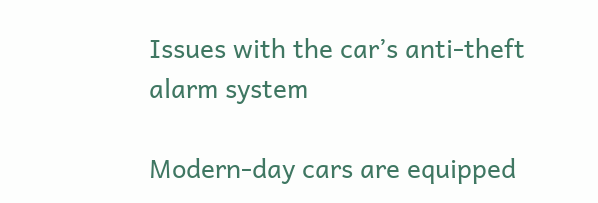Issues with the car’s anti-theft alarm system

Modern-day cars are equipped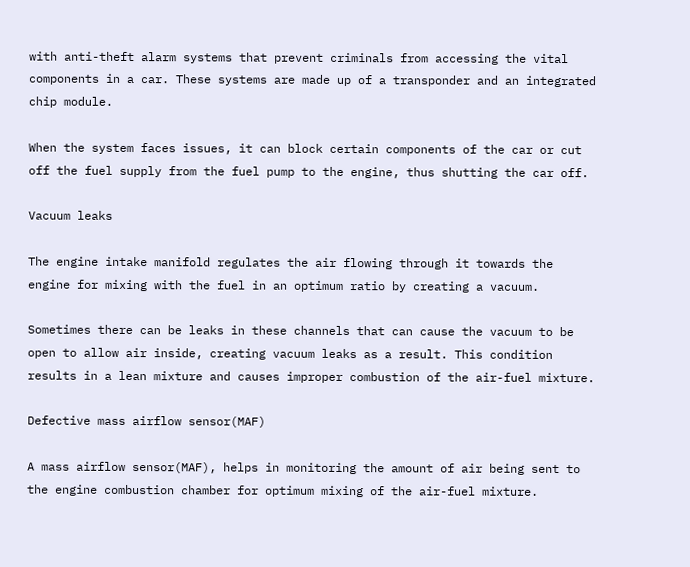with anti-theft alarm systems that prevent criminals from accessing the vital components in a car. These systems are made up of a transponder and an integrated chip module.

When the system faces issues, it can block certain components of the car or cut off the fuel supply from the fuel pump to the engine, thus shutting the car off.

Vacuum leaks

The engine intake manifold regulates the air flowing through it towards the engine for mixing with the fuel in an optimum ratio by creating a vacuum.

Sometimes there can be leaks in these channels that can cause the vacuum to be open to allow air inside, creating vacuum leaks as a result. This condition results in a lean mixture and causes improper combustion of the air-fuel mixture.

Defective mass airflow sensor(MAF)

A mass airflow sensor(MAF), helps in monitoring the amount of air being sent to the engine combustion chamber for optimum mixing of the air-fuel mixture.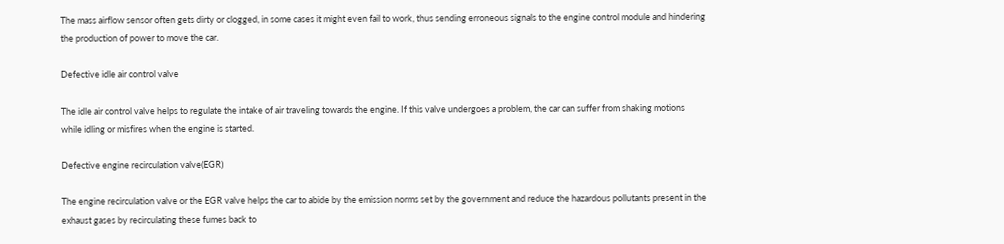The mass airflow sensor often gets dirty or clogged, in some cases it might even fail to work, thus sending erroneous signals to the engine control module and hindering the production of power to move the car.

Defective idle air control valve

The idle air control valve helps to regulate the intake of air traveling towards the engine. If this valve undergoes a problem, the car can suffer from shaking motions while idling or misfires when the engine is started.

Defective engine recirculation valve(EGR)

The engine recirculation valve or the EGR valve helps the car to abide by the emission norms set by the government and reduce the hazardous pollutants present in the exhaust gases by recirculating these fumes back to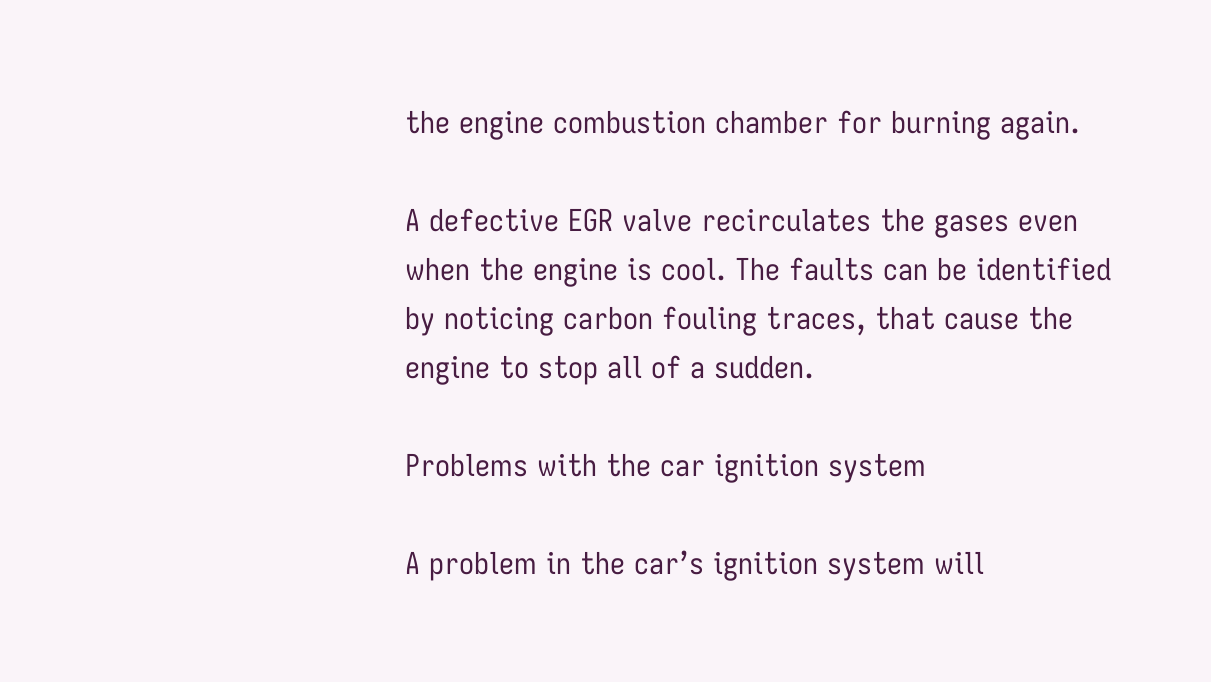the engine combustion chamber for burning again.

A defective EGR valve recirculates the gases even when the engine is cool. The faults can be identified by noticing carbon fouling traces, that cause the engine to stop all of a sudden.

Problems with the car ignition system

A problem in the car’s ignition system will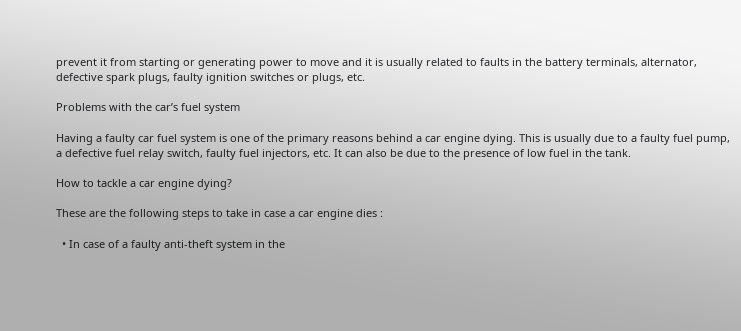prevent it from starting or generating power to move and it is usually related to faults in the battery terminals, alternator, defective spark plugs, faulty ignition switches or plugs, etc.

Problems with the car’s fuel system

Having a faulty car fuel system is one of the primary reasons behind a car engine dying. This is usually due to a faulty fuel pump, a defective fuel relay switch, faulty fuel injectors, etc. It can also be due to the presence of low fuel in the tank.

How to tackle a car engine dying?

These are the following steps to take in case a car engine dies :

  • In case of a faulty anti-theft system in the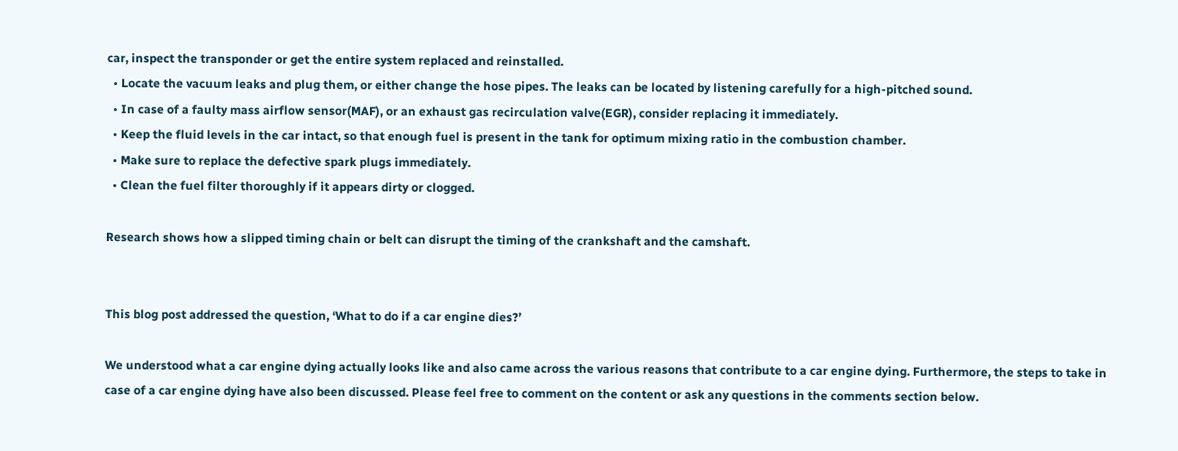car, inspect the transponder or get the entire system replaced and reinstalled.
  • Locate the vacuum leaks and plug them, or either change the hose pipes. The leaks can be located by listening carefully for a high-pitched sound.
  • In case of a faulty mass airflow sensor(MAF), or an exhaust gas recirculation valve(EGR), consider replacing it immediately.
  • Keep the fluid levels in the car intact, so that enough fuel is present in the tank for optimum mixing ratio in the combustion chamber.
  • Make sure to replace the defective spark plugs immediately.
  • Clean the fuel filter thoroughly if it appears dirty or clogged.

Research shows how a slipped timing chain or belt can disrupt the timing of the crankshaft and the camshaft.


This blog post addressed the question, ‘What to do if a car engine dies?’

We understood what a car engine dying actually looks like and also came across the various reasons that contribute to a car engine dying. Furthermore, the steps to take in case of a car engine dying have also been discussed. Please feel free to comment on the content or ask any questions in the comments section below.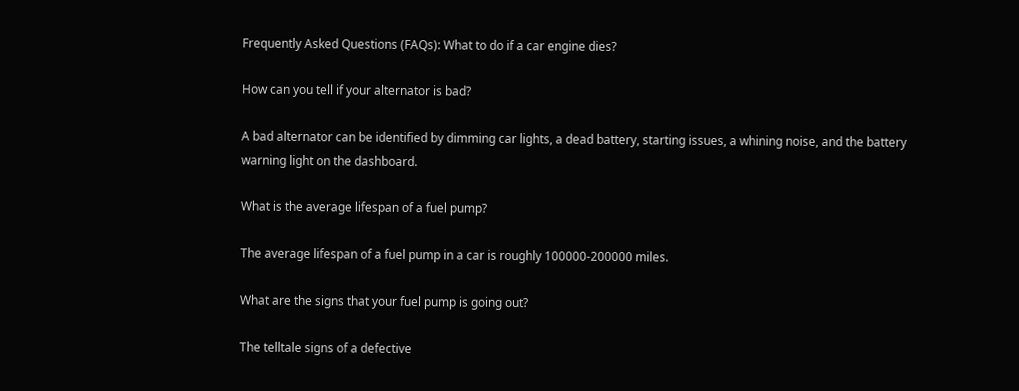Frequently Asked Questions (FAQs): What to do if a car engine dies?

How can you tell if your alternator is bad?

A bad alternator can be identified by dimming car lights, a dead battery, starting issues, a whining noise, and the battery warning light on the dashboard.

What is the average lifespan of a fuel pump?

The average lifespan of a fuel pump in a car is roughly 100000-200000 miles.

What are the signs that your fuel pump is going out?

The telltale signs of a defective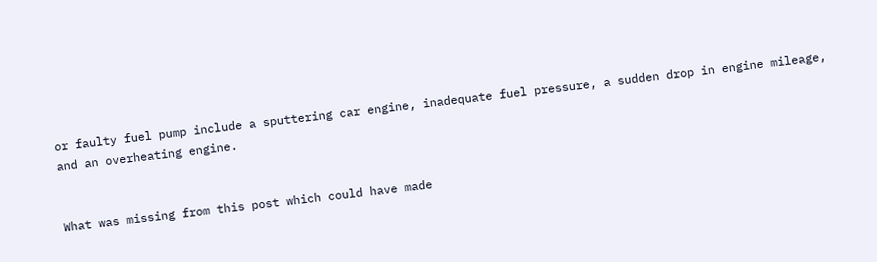or faulty fuel pump include a sputtering car engine, inadequate fuel pressure, a sudden drop in engine mileage, and an overheating engine.


What was missing from this post which could have made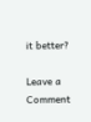it better?

Leave a Comment